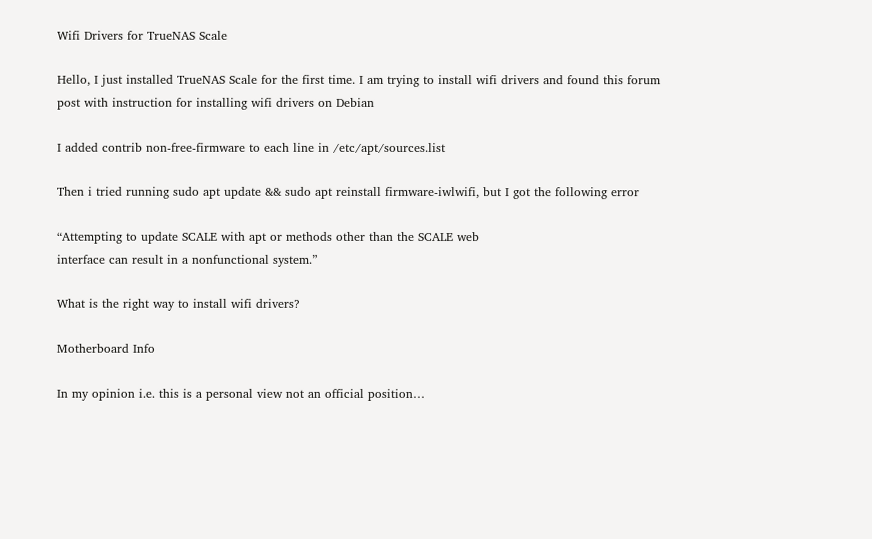Wifi Drivers for TrueNAS Scale

Hello, I just installed TrueNAS Scale for the first time. I am trying to install wifi drivers and found this forum post with instruction for installing wifi drivers on Debian

I added contrib non-free-firmware to each line in /etc/apt/sources.list

Then i tried running sudo apt update && sudo apt reinstall firmware-iwlwifi, but I got the following error

“Attempting to update SCALE with apt or methods other than the SCALE web
interface can result in a nonfunctional system.”

What is the right way to install wifi drivers?

Motherboard Info

In my opinion i.e. this is a personal view not an official position…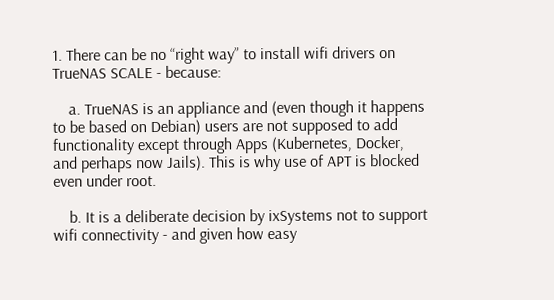1. There can be no “right way” to install wifi drivers on TrueNAS SCALE - because:

    a. TrueNAS is an appliance and (even though it happens to be based on Debian) users are not supposed to add functionality except through Apps (Kubernetes, Docker, and perhaps now Jails). This is why use of APT is blocked even under root.

    b. It is a deliberate decision by ixSystems not to support wifi connectivity - and given how easy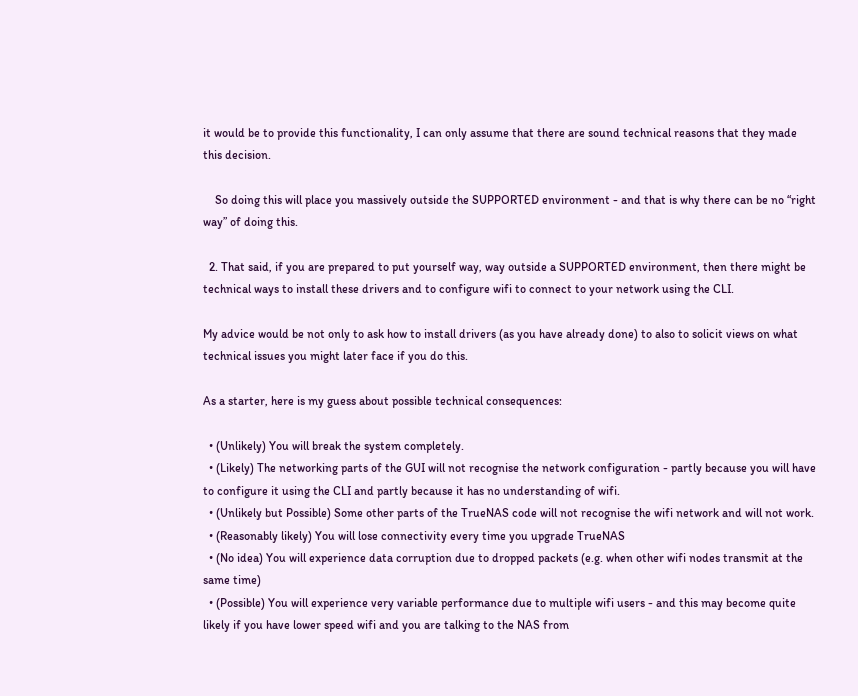it would be to provide this functionality, I can only assume that there are sound technical reasons that they made this decision.

    So doing this will place you massively outside the SUPPORTED environment - and that is why there can be no “right way” of doing this.

  2. That said, if you are prepared to put yourself way, way outside a SUPPORTED environment, then there might be technical ways to install these drivers and to configure wifi to connect to your network using the CLI.

My advice would be not only to ask how to install drivers (as you have already done) to also to solicit views on what technical issues you might later face if you do this.

As a starter, here is my guess about possible technical consequences:

  • (Unlikely) You will break the system completely.
  • (Likely) The networking parts of the GUI will not recognise the network configuration - partly because you will have to configure it using the CLI and partly because it has no understanding of wifi.
  • (Unlikely but Possible) Some other parts of the TrueNAS code will not recognise the wifi network and will not work.
  • (Reasonably likely) You will lose connectivity every time you upgrade TrueNAS
  • (No idea) You will experience data corruption due to dropped packets (e.g. when other wifi nodes transmit at the same time)
  • (Possible) You will experience very variable performance due to multiple wifi users - and this may become quite likely if you have lower speed wifi and you are talking to the NAS from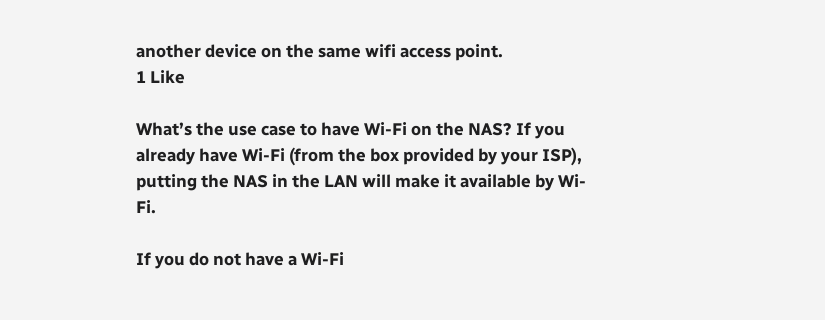another device on the same wifi access point.
1 Like

What’s the use case to have Wi-Fi on the NAS? If you already have Wi-Fi (from the box provided by your ISP), putting the NAS in the LAN will make it available by Wi-Fi.

If you do not have a Wi-Fi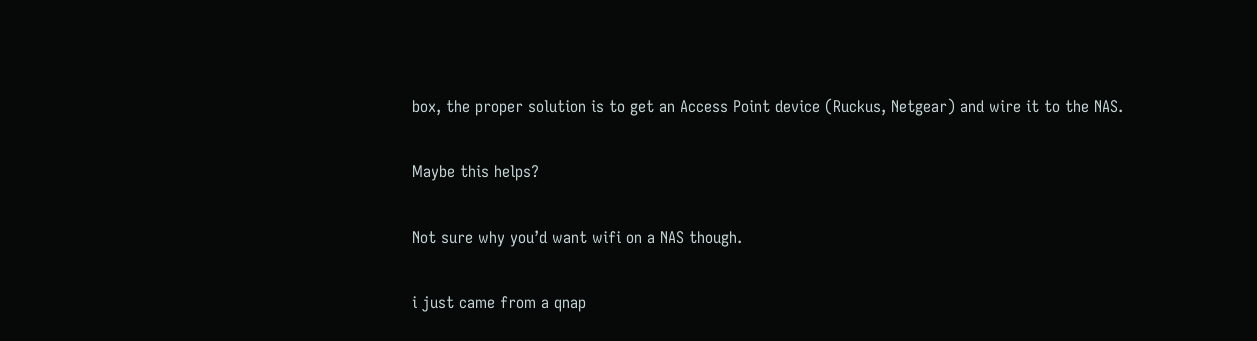box, the proper solution is to get an Access Point device (Ruckus, Netgear) and wire it to the NAS.

Maybe this helps?

Not sure why you’d want wifi on a NAS though.

i just came from a qnap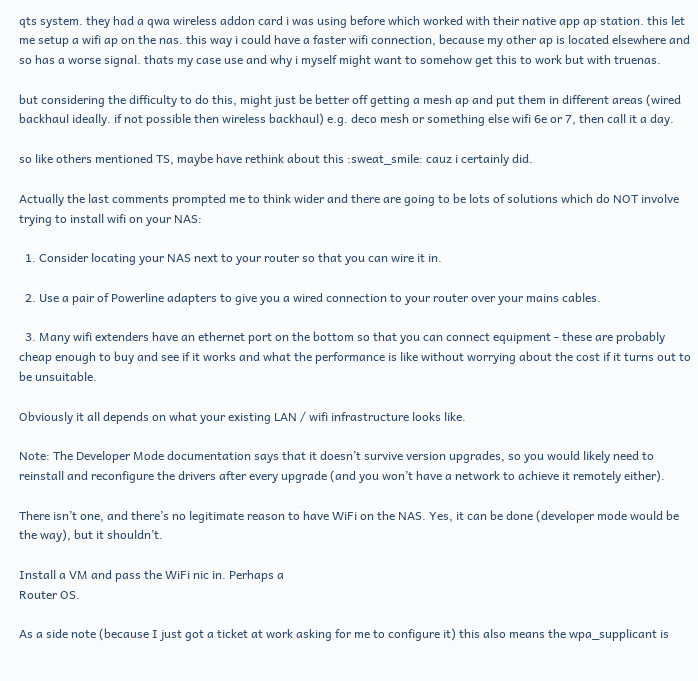qts system. they had a qwa wireless addon card i was using before which worked with their native app ap station. this let me setup a wifi ap on the nas. this way i could have a faster wifi connection, because my other ap is located elsewhere and so has a worse signal. thats my case use and why i myself might want to somehow get this to work but with truenas.

but considering the difficulty to do this, might just be better off getting a mesh ap and put them in different areas (wired backhaul ideally. if not possible then wireless backhaul) e.g. deco mesh or something else wifi 6e or 7, then call it a day.

so like others mentioned TS, maybe have rethink about this :sweat_smile: cauz i certainly did.

Actually the last comments prompted me to think wider and there are going to be lots of solutions which do NOT involve trying to install wifi on your NAS:

  1. Consider locating your NAS next to your router so that you can wire it in.

  2. Use a pair of Powerline adapters to give you a wired connection to your router over your mains cables.

  3. Many wifi extenders have an ethernet port on the bottom so that you can connect equipment - these are probably cheap enough to buy and see if it works and what the performance is like without worrying about the cost if it turns out to be unsuitable.

Obviously it all depends on what your existing LAN / wifi infrastructure looks like.

Note: The Developer Mode documentation says that it doesn’t survive version upgrades, so you would likely need to reinstall and reconfigure the drivers after every upgrade (and you won’t have a network to achieve it remotely either).

There isn’t one, and there’s no legitimate reason to have WiFi on the NAS. Yes, it can be done (developer mode would be the way), but it shouldn’t.

Install a VM and pass the WiFi nic in. Perhaps a
Router OS.

As a side note (because I just got a ticket at work asking for me to configure it) this also means the wpa_supplicant is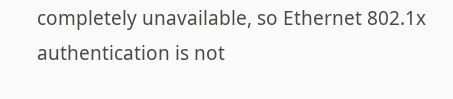completely unavailable, so Ethernet 802.1x authentication is not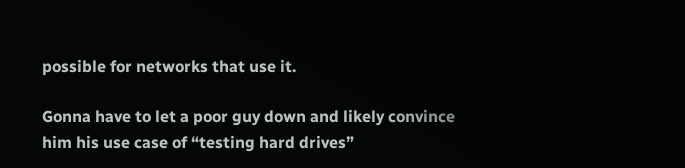possible for networks that use it.

Gonna have to let a poor guy down and likely convince him his use case of “testing hard drives”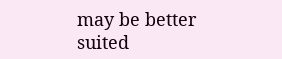may be better suited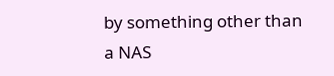by something other than a NAS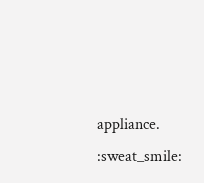appliance. :sweat_smile: